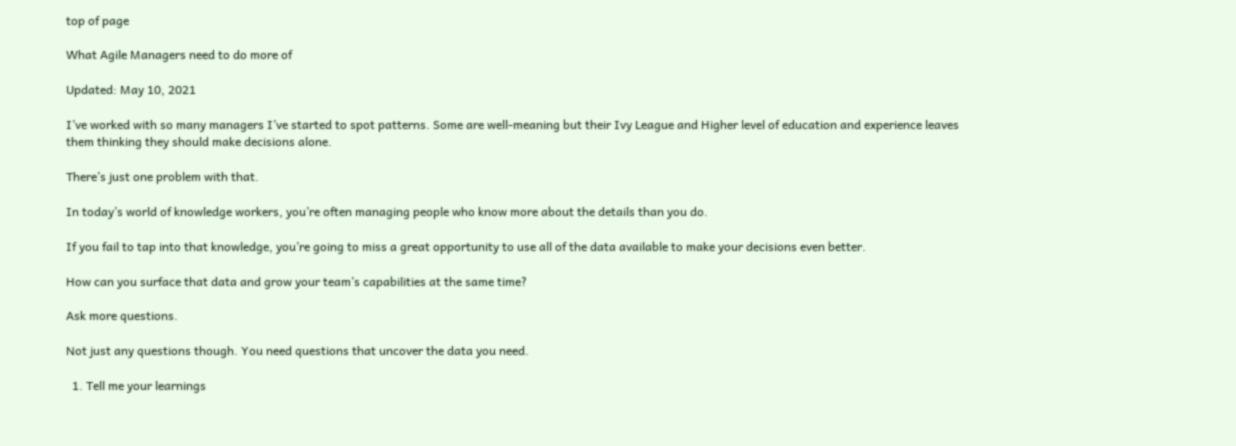top of page

What Agile Managers need to do more of

Updated: May 10, 2021

I’ve worked with so many managers I’ve started to spot patterns. Some are well-meaning but their Ivy League and Higher level of education and experience leaves them thinking they should make decisions alone.

There’s just one problem with that.

In today’s world of knowledge workers, you’re often managing people who know more about the details than you do.

If you fail to tap into that knowledge, you’re going to miss a great opportunity to use all of the data available to make your decisions even better.

How can you surface that data and grow your team’s capabilities at the same time?

Ask more questions.

Not just any questions though. You need questions that uncover the data you need.

  1. Tell me your learnings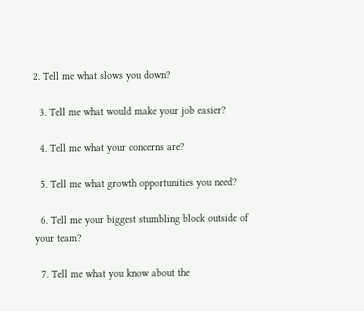2. Tell me what slows you down?

  3. Tell me what would make your job easier?

  4. Tell me what your concerns are?

  5. Tell me what growth opportunities you need?

  6. Tell me your biggest stumbling block outside of your team?

  7. Tell me what you know about the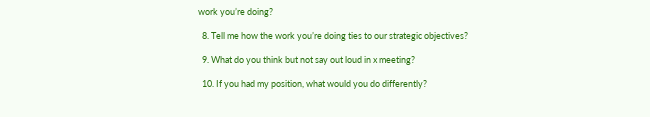work you’re doing?

  8. Tell me how the work you’re doing ties to our strategic objectives?

  9. What do you think but not say out loud in x meeting?

  10. If you had my position, what would you do differently?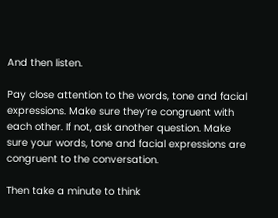And then listen.

Pay close attention to the words, tone and facial expressions. Make sure they’re congruent with each other. If not, ask another question. Make sure your words, tone and facial expressions are congruent to the conversation.

Then take a minute to think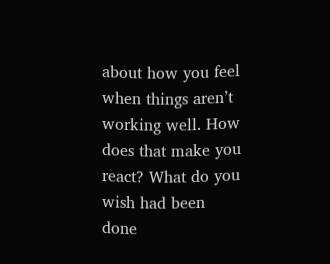about how you feel when things aren’t working well. How does that make you react? What do you wish had been done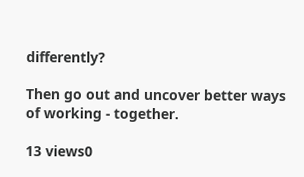differently?

Then go out and uncover better ways of working - together.

13 views0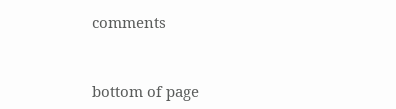comments


bottom of page